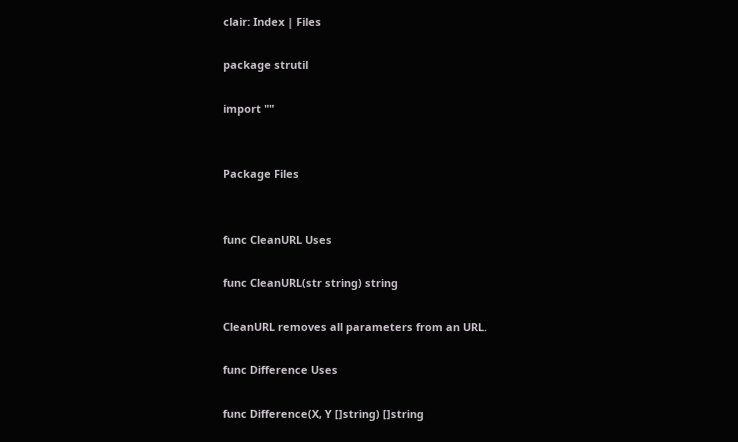clair: Index | Files

package strutil

import ""


Package Files


func CleanURL Uses

func CleanURL(str string) string

CleanURL removes all parameters from an URL.

func Difference Uses

func Difference(X, Y []string) []string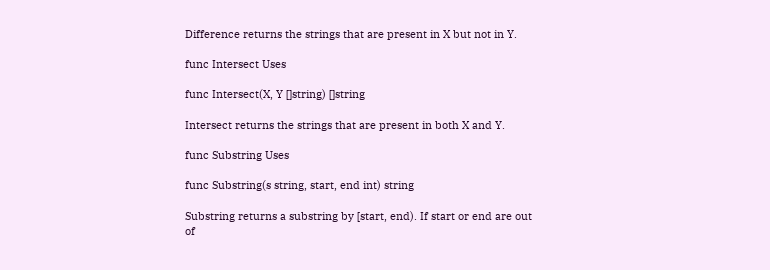Difference returns the strings that are present in X but not in Y.

func Intersect Uses

func Intersect(X, Y []string) []string

Intersect returns the strings that are present in both X and Y.

func Substring Uses

func Substring(s string, start, end int) string

Substring returns a substring by [start, end). If start or end are out of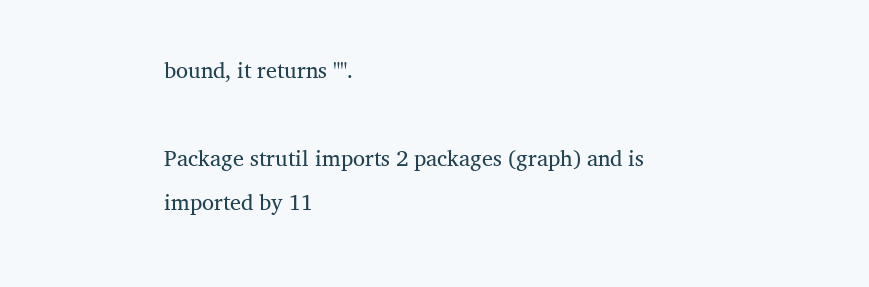bound, it returns "".

Package strutil imports 2 packages (graph) and is imported by 11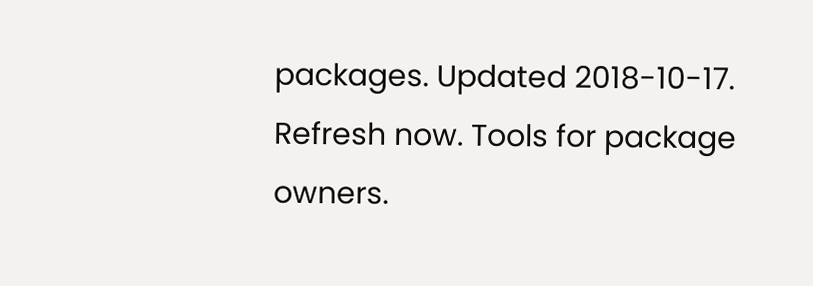packages. Updated 2018-10-17. Refresh now. Tools for package owners.